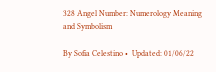328 Angel Number: Numerology Meaning and Symbolism

By Sofia Celestino •  Updated: 01/06/22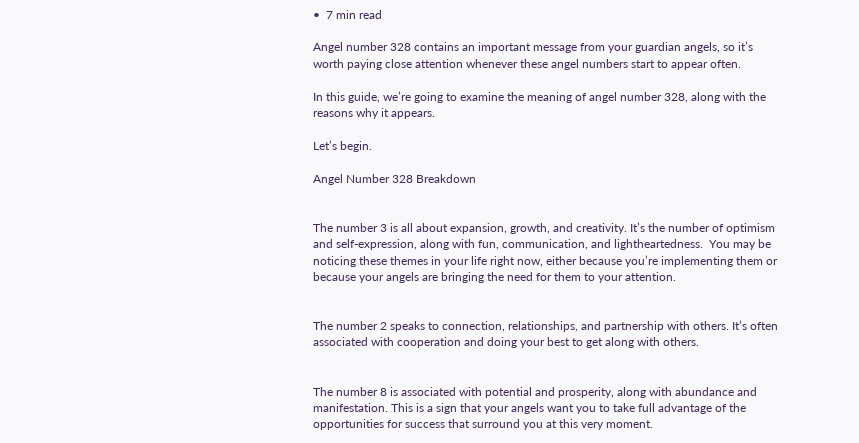•  7 min read

Angel number 328 contains an important message from your guardian angels, so it’s worth paying close attention whenever these angel numbers start to appear often.

In this guide, we’re going to examine the meaning of angel number 328, along with the reasons why it appears.

Let’s begin.

Angel Number 328 Breakdown


The number 3 is all about expansion, growth, and creativity. It’s the number of optimism and self-expression, along with fun, communication, and lightheartedness.  You may be noticing these themes in your life right now, either because you’re implementing them or because your angels are bringing the need for them to your attention.


The number 2 speaks to connection, relationships, and partnership with others. It’s often associated with cooperation and doing your best to get along with others.


The number 8 is associated with potential and prosperity, along with abundance and manifestation. This is a sign that your angels want you to take full advantage of the opportunities for success that surround you at this very moment.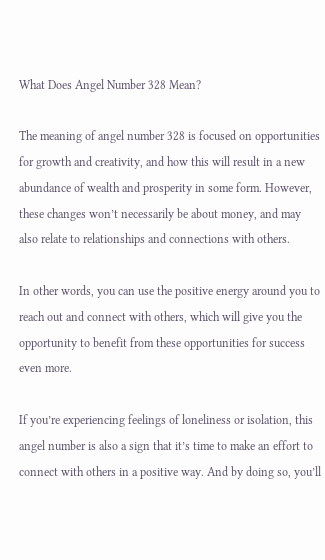What Does Angel Number 328 Mean?

The meaning of angel number 328 is focused on opportunities for growth and creativity, and how this will result in a new abundance of wealth and prosperity in some form. However, these changes won’t necessarily be about money, and may also relate to relationships and connections with others.

In other words, you can use the positive energy around you to reach out and connect with others, which will give you the opportunity to benefit from these opportunities for success even more.

If you’re experiencing feelings of loneliness or isolation, this angel number is also a sign that it’s time to make an effort to connect with others in a positive way. And by doing so, you’ll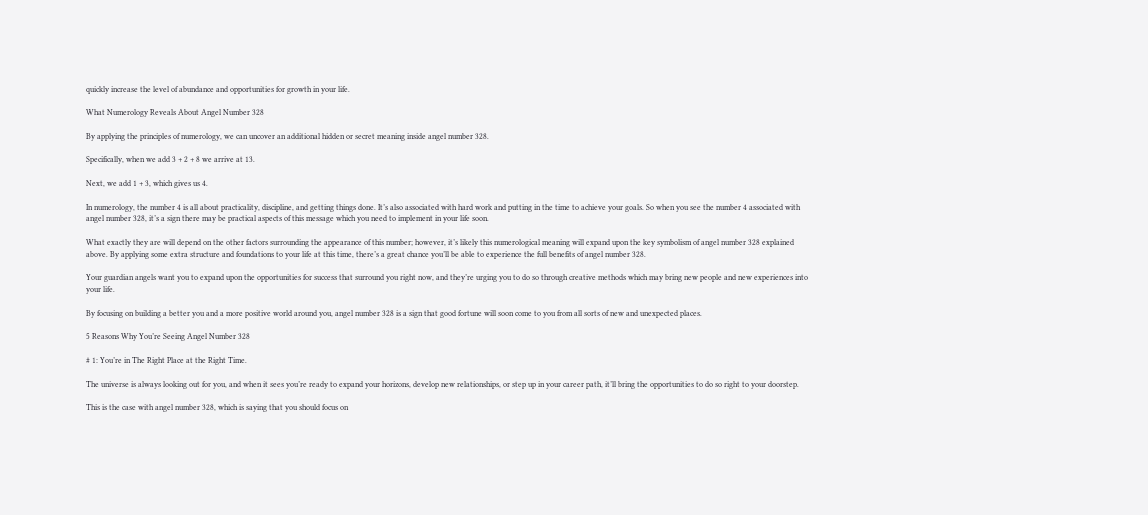quickly increase the level of abundance and opportunities for growth in your life.

What Numerology Reveals About Angel Number 328

By applying the principles of numerology, we can uncover an additional hidden or secret meaning inside angel number 328.

Specifically, when we add 3 + 2 + 8 we arrive at 13.

Next, we add 1 + 3, which gives us 4.

In numerology, the number 4 is all about practicality, discipline, and getting things done. It’s also associated with hard work and putting in the time to achieve your goals. So when you see the number 4 associated with angel number 328, it’s a sign there may be practical aspects of this message which you need to implement in your life soon.

What exactly they are will depend on the other factors surrounding the appearance of this number; however, it’s likely this numerological meaning will expand upon the key symbolism of angel number 328 explained above. By applying some extra structure and foundations to your life at this time, there’s a great chance you’ll be able to experience the full benefits of angel number 328.

Your guardian angels want you to expand upon the opportunities for success that surround you right now, and they’re urging you to do so through creative methods which may bring new people and new experiences into your life.

By focusing on building a better you and a more positive world around you, angel number 328 is a sign that good fortune will soon come to you from all sorts of new and unexpected places.

5 Reasons Why You’re Seeing Angel Number 328

# 1: You’re in The Right Place at the Right Time.

The universe is always looking out for you, and when it sees you’re ready to expand your horizons, develop new relationships, or step up in your career path, it’ll bring the opportunities to do so right to your doorstep.

This is the case with angel number 328, which is saying that you should focus on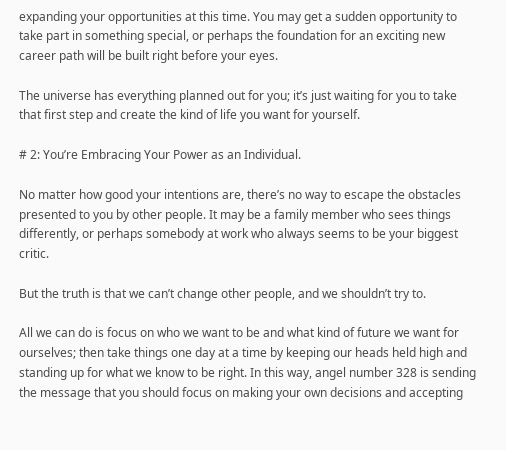expanding your opportunities at this time. You may get a sudden opportunity to take part in something special, or perhaps the foundation for an exciting new career path will be built right before your eyes.

The universe has everything planned out for you; it’s just waiting for you to take that first step and create the kind of life you want for yourself.

# 2: You’re Embracing Your Power as an Individual.

No matter how good your intentions are, there’s no way to escape the obstacles presented to you by other people. It may be a family member who sees things differently, or perhaps somebody at work who always seems to be your biggest critic.

But the truth is that we can’t change other people, and we shouldn’t try to.

All we can do is focus on who we want to be and what kind of future we want for ourselves; then take things one day at a time by keeping our heads held high and standing up for what we know to be right. In this way, angel number 328 is sending the message that you should focus on making your own decisions and accepting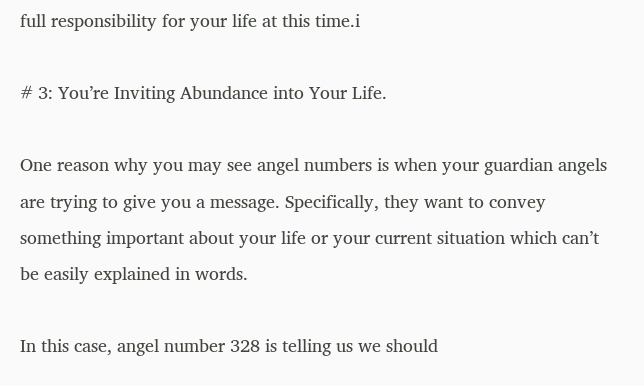full responsibility for your life at this time.i

# 3: You’re Inviting Abundance into Your Life.

One reason why you may see angel numbers is when your guardian angels are trying to give you a message. Specifically, they want to convey something important about your life or your current situation which can’t be easily explained in words.

In this case, angel number 328 is telling us we should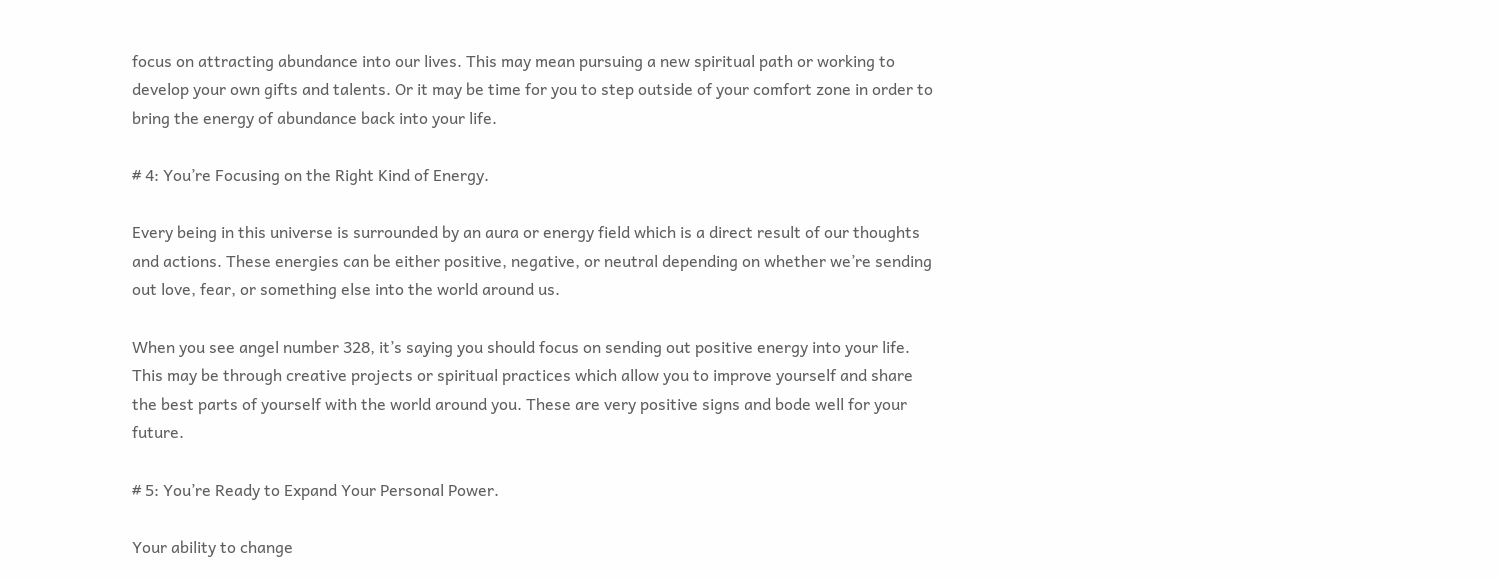focus on attracting abundance into our lives. This may mean pursuing a new spiritual path or working to develop your own gifts and talents. Or it may be time for you to step outside of your comfort zone in order to bring the energy of abundance back into your life.

# 4: You’re Focusing on the Right Kind of Energy.

Every being in this universe is surrounded by an aura or energy field which is a direct result of our thoughts and actions. These energies can be either positive, negative, or neutral depending on whether we’re sending out love, fear, or something else into the world around us.

When you see angel number 328, it’s saying you should focus on sending out positive energy into your life. This may be through creative projects or spiritual practices which allow you to improve yourself and share the best parts of yourself with the world around you. These are very positive signs and bode well for your future.

# 5: You’re Ready to Expand Your Personal Power.

Your ability to change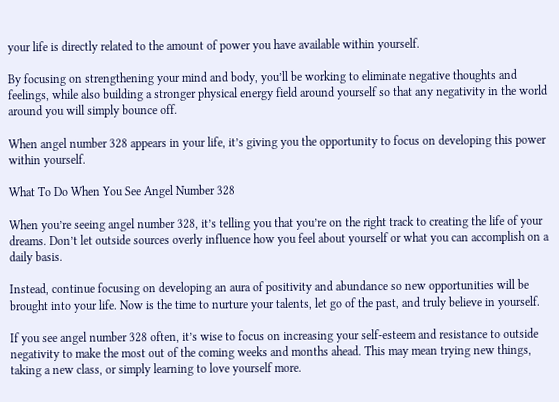your life is directly related to the amount of power you have available within yourself.

By focusing on strengthening your mind and body, you’ll be working to eliminate negative thoughts and feelings, while also building a stronger physical energy field around yourself so that any negativity in the world around you will simply bounce off.

When angel number 328 appears in your life, it’s giving you the opportunity to focus on developing this power within yourself.

What To Do When You See Angel Number 328

When you’re seeing angel number 328, it’s telling you that you’re on the right track to creating the life of your dreams. Don’t let outside sources overly influence how you feel about yourself or what you can accomplish on a daily basis.

Instead, continue focusing on developing an aura of positivity and abundance so new opportunities will be brought into your life. Now is the time to nurture your talents, let go of the past, and truly believe in yourself.

If you see angel number 328 often, it’s wise to focus on increasing your self-esteem and resistance to outside negativity to make the most out of the coming weeks and months ahead. This may mean trying new things, taking a new class, or simply learning to love yourself more.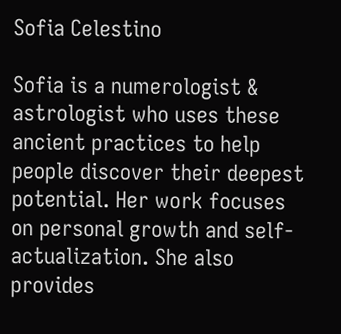Sofia Celestino

Sofia is a numerologist & astrologist who uses these ancient practices to help people discover their deepest potential. Her work focuses on personal growth and self-actualization. She also provides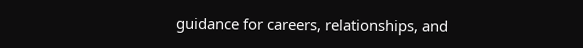guidance for careers, relationships, and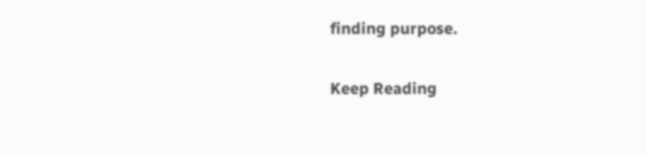finding purpose.

Keep Reading